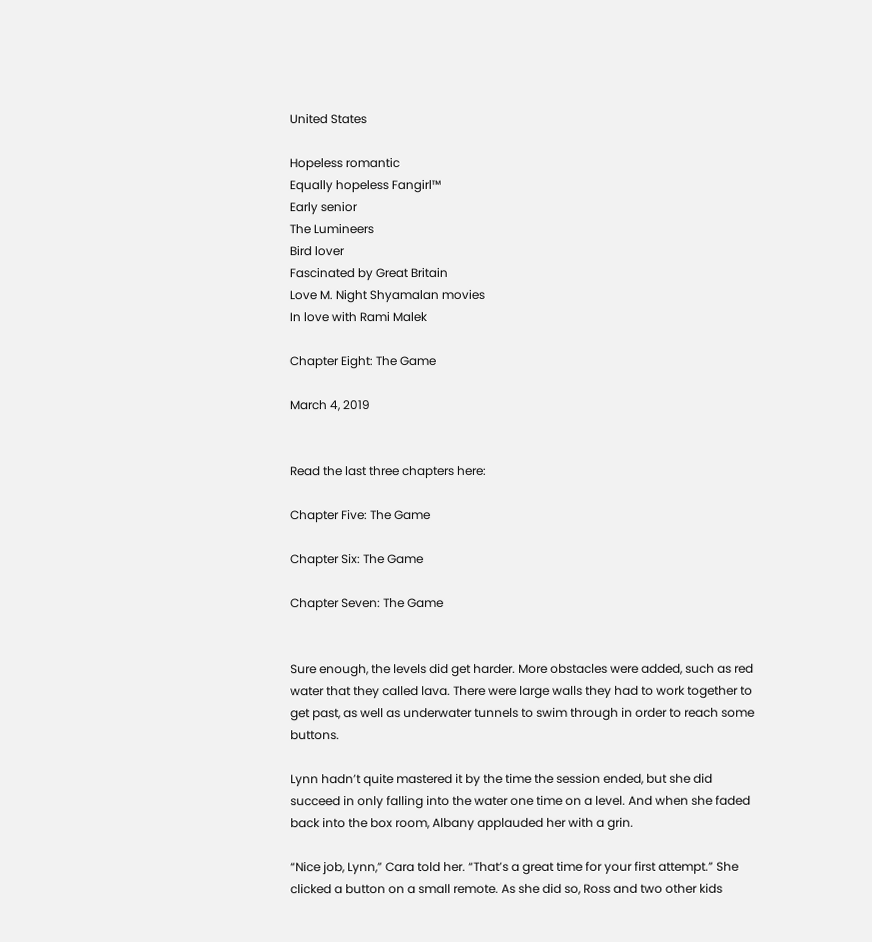United States

Hopeless romantic
Equally hopeless Fangirl™
Early senior
The Lumineers
Bird lover
Fascinated by Great Britain
Love M. Night Shyamalan movies
In love with Rami Malek

Chapter Eight: The Game

March 4, 2019


Read the last three chapters here:

Chapter Five: The Game

Chapter Six: The Game

Chapter Seven: The Game


Sure enough, the levels did get harder. More obstacles were added, such as red water that they called lava. There were large walls they had to work together to get past, as well as underwater tunnels to swim through in order to reach some buttons.

Lynn hadn’t quite mastered it by the time the session ended, but she did succeed in only falling into the water one time on a level. And when she faded back into the box room, Albany applauded her with a grin.

“Nice job, Lynn,” Cara told her. “That’s a great time for your first attempt.” She clicked a button on a small remote. As she did so, Ross and two other kids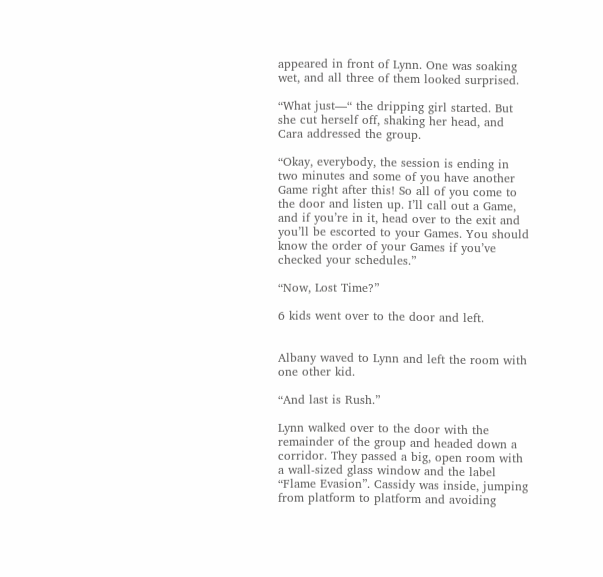appeared in front of Lynn. One was soaking wet, and all three of them looked surprised.

“What just—“ the dripping girl started. But she cut herself off, shaking her head, and Cara addressed the group.

“Okay, everybody, the session is ending in two minutes and some of you have another Game right after this! So all of you come to the door and listen up. I’ll call out a Game, and if you’re in it, head over to the exit and you’ll be escorted to your Games. You should know the order of your Games if you’ve checked your schedules.”

“Now, Lost Time?”

6 kids went over to the door and left.


Albany waved to Lynn and left the room with one other kid.

“And last is Rush.”

Lynn walked over to the door with the remainder of the group and headed down a corridor. They passed a big, open room with a wall-sized glass window and the label “Flame Evasion”. Cassidy was inside, jumping from platform to platform and avoiding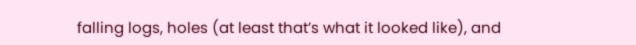falling logs, holes (at least that’s what it looked like), and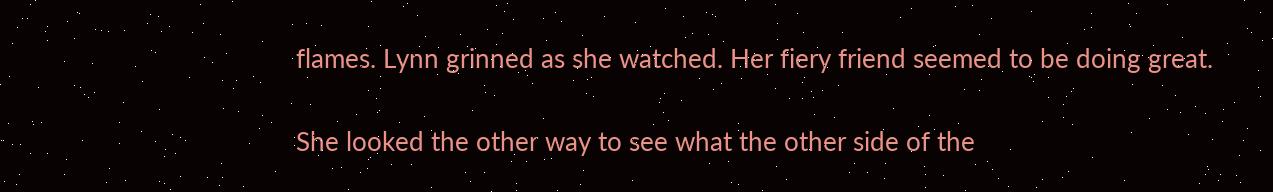flames. Lynn grinned as she watched. Her fiery friend seemed to be doing great.

She looked the other way to see what the other side of the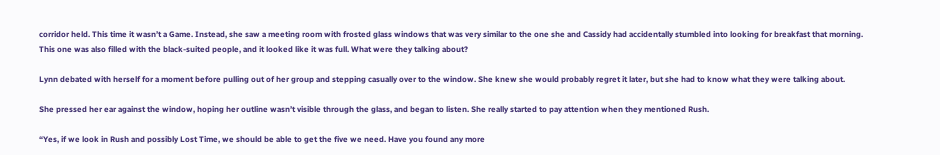corridor held. This time it wasn’t a Game. Instead, she saw a meeting room with frosted glass windows that was very similar to the one she and Cassidy had accidentally stumbled into looking for breakfast that morning. This one was also filled with the black-suited people, and it looked like it was full. What were they talking about?

Lynn debated with herself for a moment before pulling out of her group and stepping casually over to the window. She knew she would probably regret it later, but she had to know what they were talking about.

She pressed her ear against the window, hoping her outline wasn’t visible through the glass, and began to listen. She really started to pay attention when they mentioned Rush.

“Yes, if we look in Rush and possibly Lost Time, we should be able to get the five we need. Have you found any more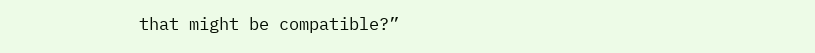that might be compatible?”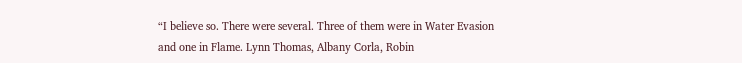“I believe so. There were several. Three of them were in Water Evasion and one in Flame. Lynn Thomas, Albany Corla, Robin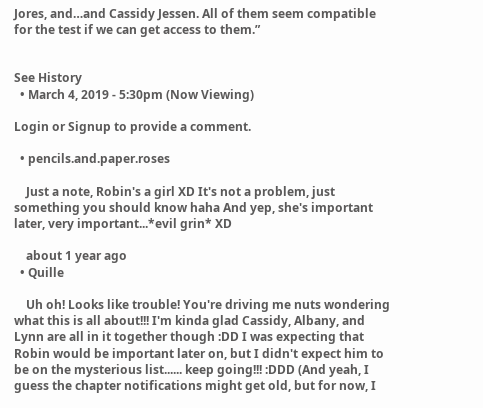Jores, and…and Cassidy Jessen. All of them seem compatible for the test if we can get access to them.”


See History
  • March 4, 2019 - 5:30pm (Now Viewing)

Login or Signup to provide a comment.

  • pencils.and.paper.roses

    Just a note, Robin's a girl XD It's not a problem, just something you should know haha And yep, she's important later, very important...*evil grin* XD

    about 1 year ago
  • Quille

    Uh oh! Looks like trouble! You're driving me nuts wondering what this is all about!!! I'm kinda glad Cassidy, Albany, and Lynn are all in it together though :DD I was expecting that Robin would be important later on, but I didn't expect him to be on the mysterious list...... keep going!!! :DDD (And yeah, I guess the chapter notifications might get old, but for now, I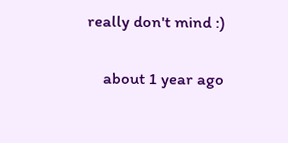really don't mind :)

    about 1 year ago